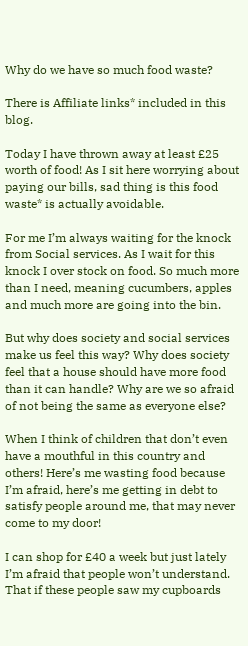Why do we have so much food waste?

There is Affiliate links* included in this blog.

Today I have thrown away at least £25 worth of food! As I sit here worrying about paying our bills, sad thing is this food waste* is actually avoidable.

For me I’m always waiting for the knock from Social services. As I wait for this knock I over stock on food. So much more than I need, meaning cucumbers, apples and much more are going into the bin.

But why does society and social services make us feel this way? Why does society feel that a house should have more food than it can handle? Why are we so afraid of not being the same as everyone else?

When I think of children that don’t even have a mouthful in this country and others! Here’s me wasting food because I’m afraid, here’s me getting in debt to satisfy people around me, that may never come to my door!

I can shop for £40 a week but just lately I’m afraid that people won’t understand. That if these people saw my cupboards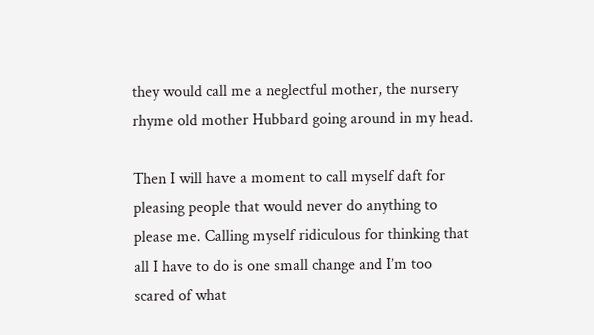they would call me a neglectful mother, the nursery rhyme old mother Hubbard going around in my head.

Then I will have a moment to call myself daft for pleasing people that would never do anything to please me. Calling myself ridiculous for thinking that all I have to do is one small change and I’m too scared of what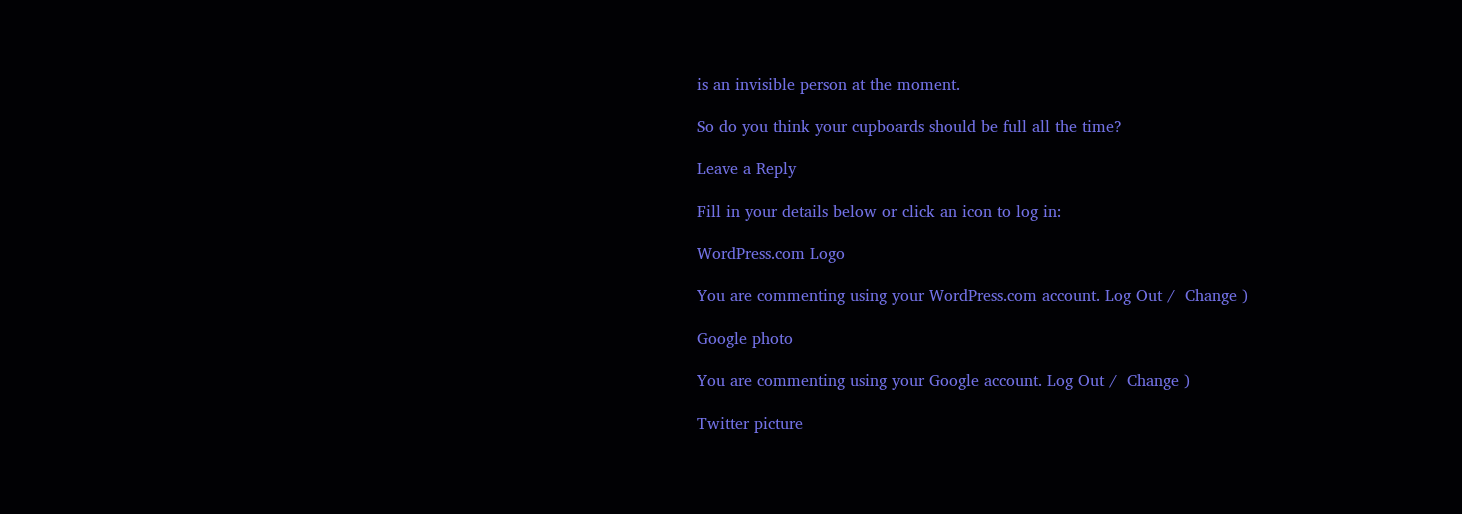is an invisible person at the moment.

So do you think your cupboards should be full all the time?

Leave a Reply

Fill in your details below or click an icon to log in:

WordPress.com Logo

You are commenting using your WordPress.com account. Log Out /  Change )

Google photo

You are commenting using your Google account. Log Out /  Change )

Twitter picture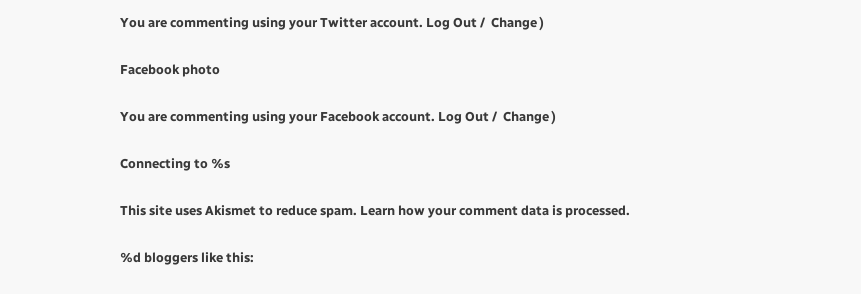You are commenting using your Twitter account. Log Out /  Change )

Facebook photo

You are commenting using your Facebook account. Log Out /  Change )

Connecting to %s

This site uses Akismet to reduce spam. Learn how your comment data is processed.

%d bloggers like this: